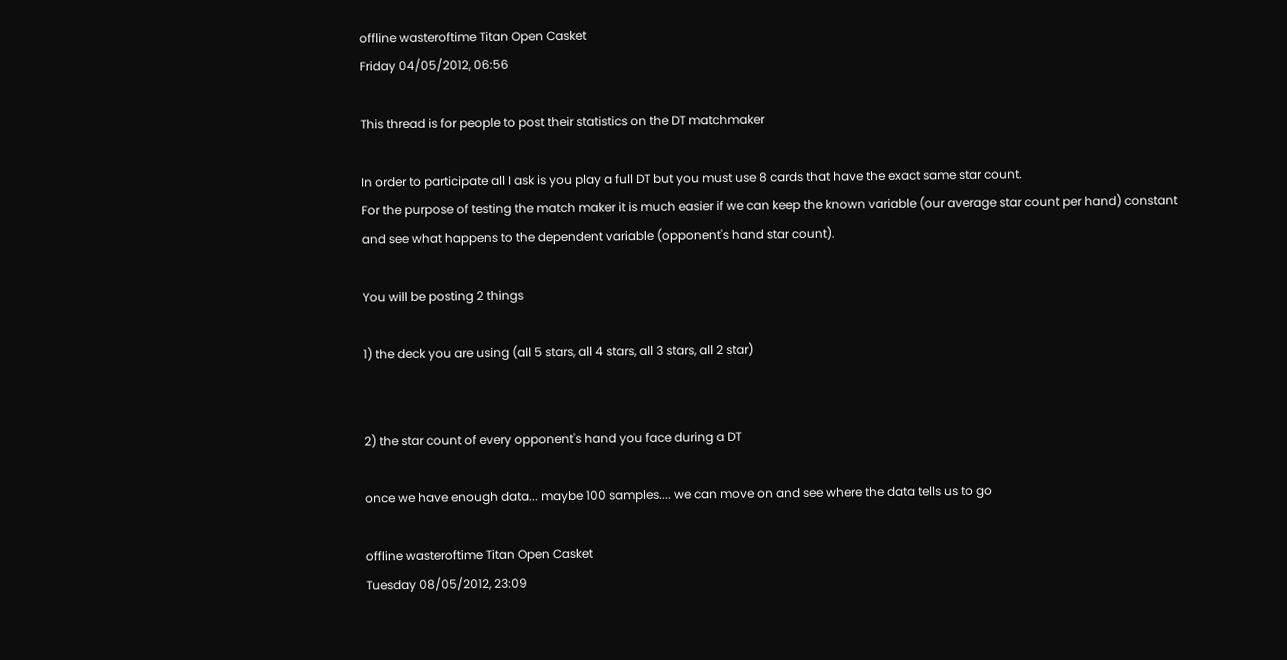offline wasteroftime Titan Open Casket
Friday 04/05/2012, 06:56

This thread is for people to post their statistics on the DT matchmaker

In order to participate all I ask is you play a full DT but you must use 8 cards that have the exact same star count.
For the purpose of testing the match maker it is much easier if we can keep the known variable (our average star count per hand) constant and see what happens to the dependent variable (opponent's hand star count).

You will be posting 2 things

1) the deck you are using (all 5 stars, all 4 stars, all 3 stars, all 2 star)


2) the star count of every opponent's hand you face during a DT

once we have enough data... maybe 100 samples.... we can move on and see where the data tells us to go

offline wasteroftime Titan Open Casket
Tuesday 08/05/2012, 23:09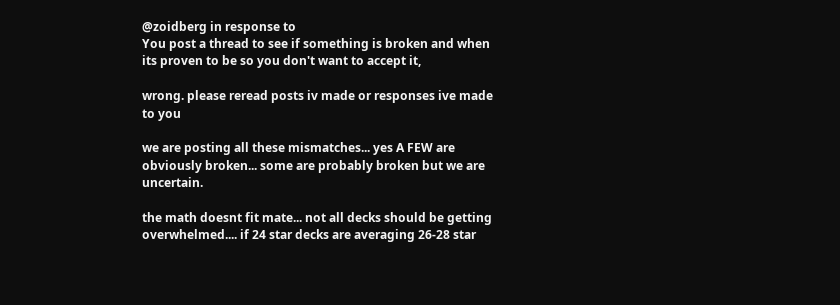@zoidberg in response to
You post a thread to see if something is broken and when its proven to be so you don't want to accept it,

wrong. please reread posts iv made or responses ive made to you

we are posting all these mismatches... yes A FEW are obviously broken... some are probably broken but we are uncertain.

the math doesnt fit mate... not all decks should be getting overwhelmed.... if 24 star decks are averaging 26-28 star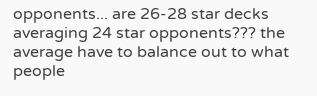opponents... are 26-28 star decks averaging 24 star opponents??? the average have to balance out to what people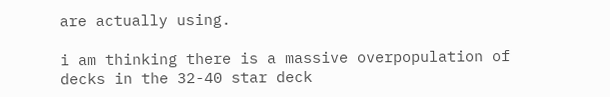are actually using.

i am thinking there is a massive overpopulation of decks in the 32-40 star deck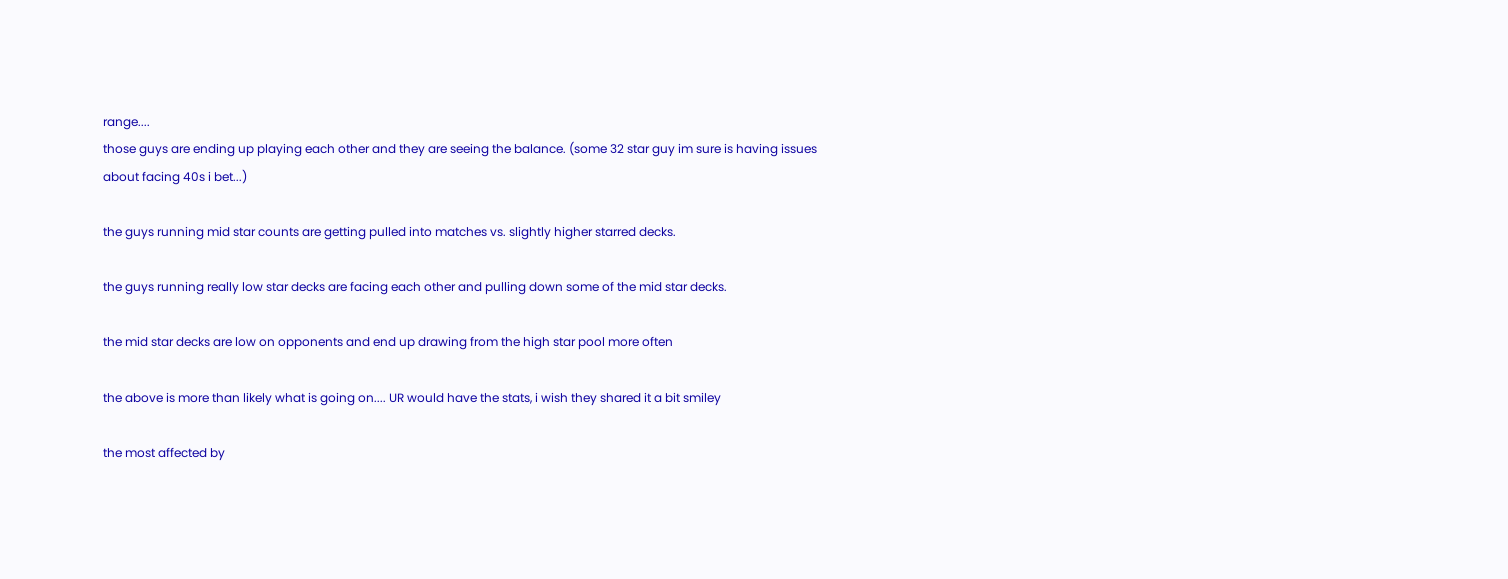range....
those guys are ending up playing each other and they are seeing the balance. (some 32 star guy im sure is having issues about facing 40s i bet...)

the guys running mid star counts are getting pulled into matches vs. slightly higher starred decks.

the guys running really low star decks are facing each other and pulling down some of the mid star decks.

the mid star decks are low on opponents and end up drawing from the high star pool more often

the above is more than likely what is going on.... UR would have the stats, i wish they shared it a bit smiley

the most affected by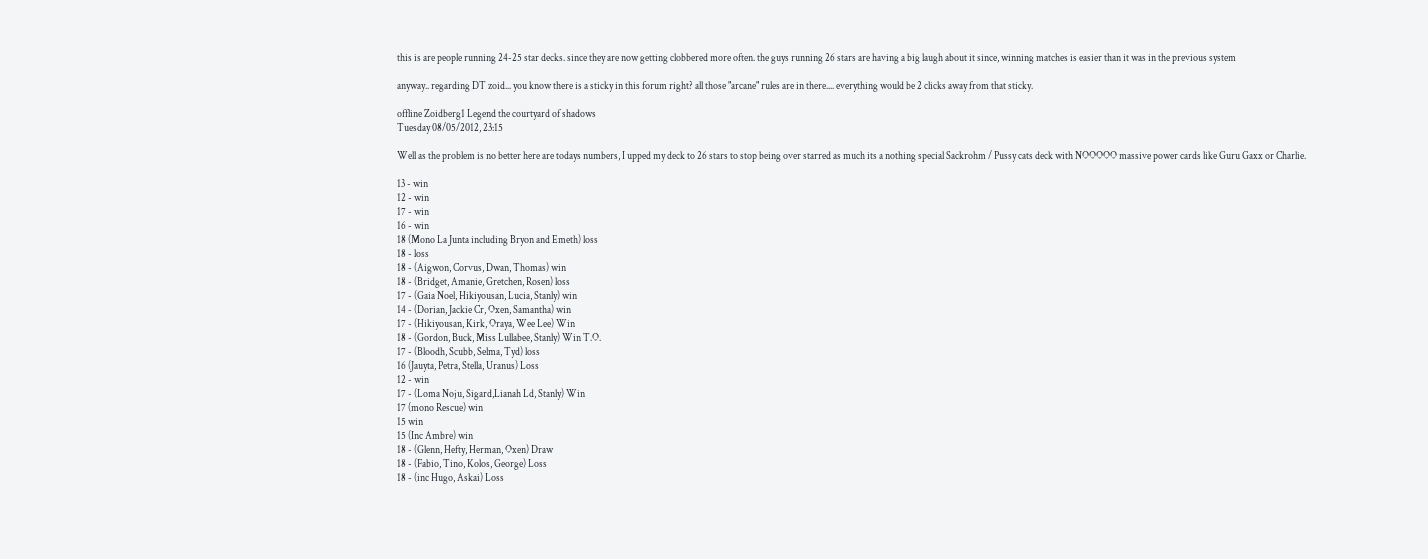this is are people running 24-25 star decks. since they are now getting clobbered more often. the guys running 26 stars are having a big laugh about it since, winning matches is easier than it was in the previous system

anyway.. regarding DT zoid... you know there is a sticky in this forum right? all those "arcane" rules are in there.... everything would be 2 clicks away from that sticky.

offline Zoidberg1 Legend the courtyard of shadows
Tuesday 08/05/2012, 23:15

Well as the problem is no better here are todays numbers, I upped my deck to 26 stars to stop being over starred as much its a nothing special Sackrohm / Pussy cats deck with NOOOOO massive power cards like Guru Gaxx or Charlie.

13 - win
12 - win
17 - win
16 - win
18 (Mono La Junta including Bryon and Emeth) loss
18 - loss
18 - (Aigwon, Corvus, Dwan, Thomas) win
18 - (Bridget, Amanie, Gretchen, Rosen) loss
17 - (Gaia Noel, Hikiyousan, Lucia, Stanly) win
14 - (Dorian, Jackie Cr, Oxen, Samantha) win
17 - (Hikiyousan, Kirk, Oraya, Wee Lee) Win
18 - (Gordon, Buck, Miss Lullabee, Stanly) Win T.O.
17 - (Bloodh, Scubb, Selma, Tyd) loss
16 (Jauyta, Petra, Stella, Uranus) Loss
12 - win
17 - (Loma Noju, Sigard,Lianah Ld, Stanly) Win
17 (mono Rescue) win
15 win
15 (Inc Ambre) win
18 - (Glenn, Hefty, Herman, Oxen) Draw
18 - (Fabio, Tino, Kolos, George) Loss
18 - (inc Hugo, Askai) Loss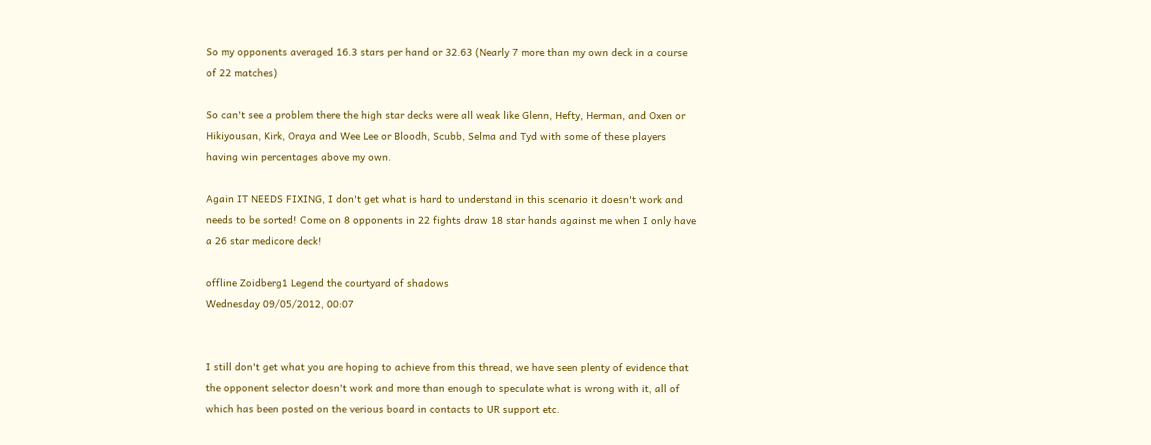So my opponents averaged 16.3 stars per hand or 32.63 (Nearly 7 more than my own deck in a course of 22 matches)

So can't see a problem there the high star decks were all weak like Glenn, Hefty, Herman, and Oxen or Hikiyousan, Kirk, Oraya and Wee Lee or Bloodh, Scubb, Selma and Tyd with some of these players having win percentages above my own.

Again IT NEEDS FIXING, I don't get what is hard to understand in this scenario it doesn't work and needs to be sorted! Come on 8 opponents in 22 fights draw 18 star hands against me when I only have a 26 star medicore deck!

offline Zoidberg1 Legend the courtyard of shadows
Wednesday 09/05/2012, 00:07


I still don't get what you are hoping to achieve from this thread, we have seen plenty of evidence that the opponent selector doesn't work and more than enough to speculate what is wrong with it, all of which has been posted on the verious board in contacts to UR support etc.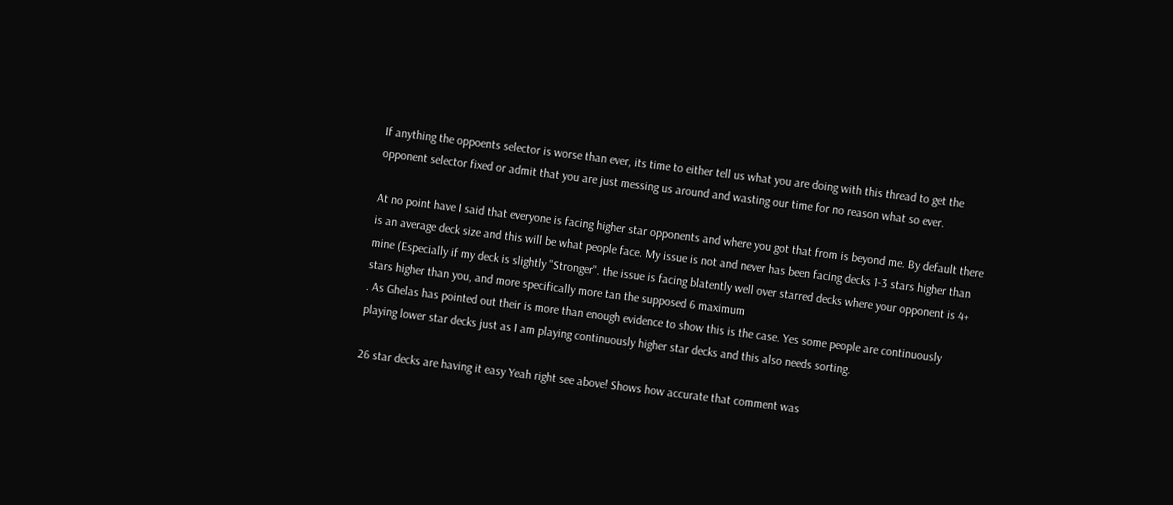If anything the oppoents selector is worse than ever, its time to either tell us what you are doing with this thread to get the opponent selector fixed or admit that you are just messing us around and wasting our time for no reason what so ever.

At no point have I said that everyone is facing higher star opponents and where you got that from is beyond me. By default there is an average deck size and this will be what people face. My issue is not and never has been facing decks 1-3 stars higher than mine (Especially if my deck is slightly "Stronger". the issue is facing blatently well over starred decks where your opponent is 4+ stars higher than you, and more specifically more tan the supposed 6 maximum
. As Ghelas has pointed out their is more than enough evidence to show this is the case. Yes some people are continuously playing lower star decks just as I am playing continuously higher star decks and this also needs sorting.

26 star decks are having it easy Yeah right see above! Shows how accurate that comment was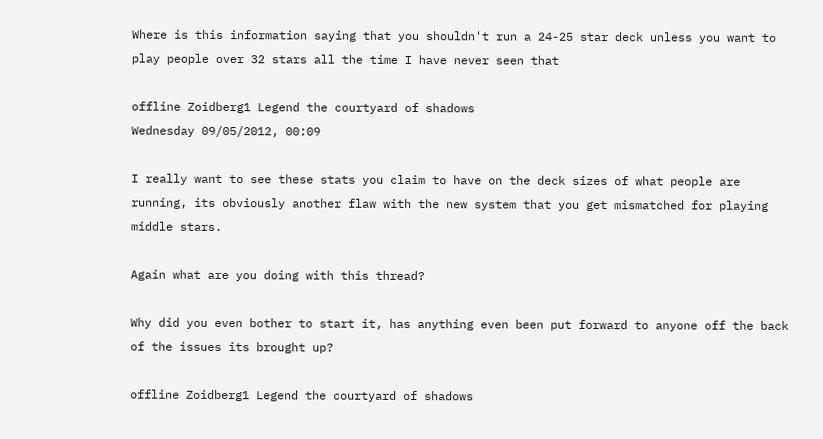Where is this information saying that you shouldn't run a 24-25 star deck unless you want to play people over 32 stars all the time I have never seen that

offline Zoidberg1 Legend the courtyard of shadows
Wednesday 09/05/2012, 00:09

I really want to see these stats you claim to have on the deck sizes of what people are running, its obviously another flaw with the new system that you get mismatched for playing middle stars.

Again what are you doing with this thread?

Why did you even bother to start it, has anything even been put forward to anyone off the back of the issues its brought up?

offline Zoidberg1 Legend the courtyard of shadows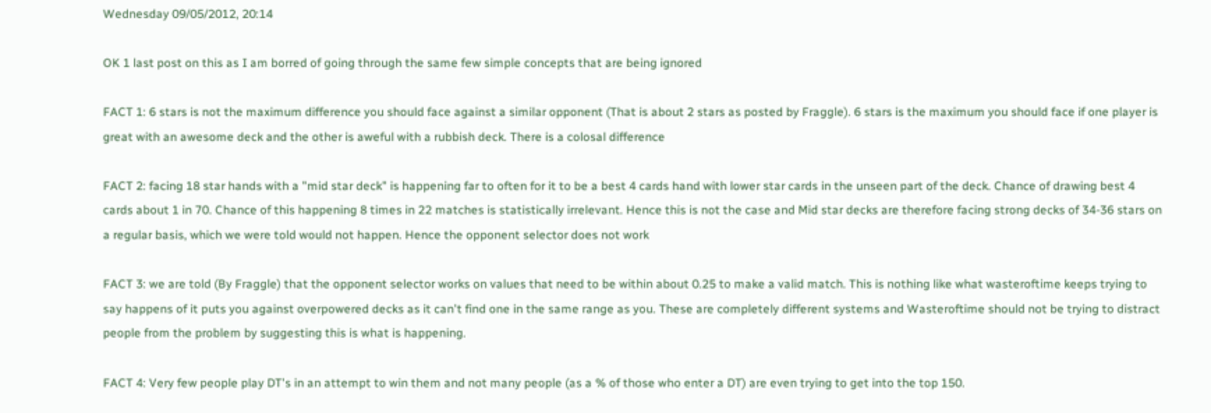Wednesday 09/05/2012, 20:14

OK 1 last post on this as I am borred of going through the same few simple concepts that are being ignored

FACT 1: 6 stars is not the maximum difference you should face against a similar opponent (That is about 2 stars as posted by Fraggle). 6 stars is the maximum you should face if one player is great with an awesome deck and the other is aweful with a rubbish deck. There is a colosal difference

FACT 2: facing 18 star hands with a "mid star deck" is happening far to often for it to be a best 4 cards hand with lower star cards in the unseen part of the deck. Chance of drawing best 4 cards about 1 in 70. Chance of this happening 8 times in 22 matches is statistically irrelevant. Hence this is not the case and Mid star decks are therefore facing strong decks of 34-36 stars on a regular basis, which we were told would not happen. Hence the opponent selector does not work

FACT 3: we are told (By Fraggle) that the opponent selector works on values that need to be within about 0.25 to make a valid match. This is nothing like what wasteroftime keeps trying to say happens of it puts you against overpowered decks as it can't find one in the same range as you. These are completely different systems and Wasteroftime should not be trying to distract people from the problem by suggesting this is what is happening.

FACT 4: Very few people play DT's in an attempt to win them and not many people (as a % of those who enter a DT) are even trying to get into the top 150.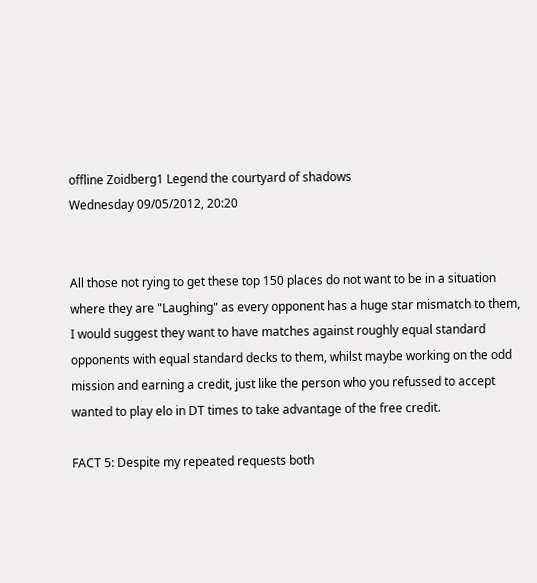offline Zoidberg1 Legend the courtyard of shadows
Wednesday 09/05/2012, 20:20


All those not rying to get these top 150 places do not want to be in a situation where they are "Laughing" as every opponent has a huge star mismatch to them, I would suggest they want to have matches against roughly equal standard opponents with equal standard decks to them, whilst maybe working on the odd mission and earning a credit, just like the person who you refussed to accept wanted to play elo in DT times to take advantage of the free credit.

FACT 5: Despite my repeated requests both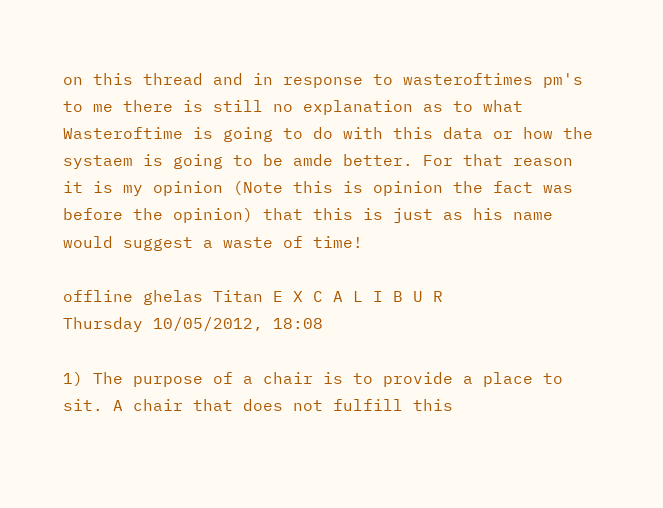on this thread and in response to wasteroftimes pm's to me there is still no explanation as to what Wasteroftime is going to do with this data or how the systaem is going to be amde better. For that reason it is my opinion (Note this is opinion the fact was before the opinion) that this is just as his name would suggest a waste of time!

offline ghelas Titan E X C A L I B U R
Thursday 10/05/2012, 18:08

1) The purpose of a chair is to provide a place to sit. A chair that does not fulfill this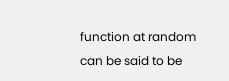function at random can be said to be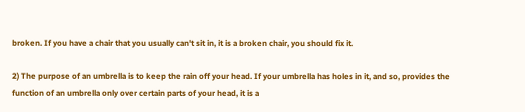broken. If you have a chair that you usually can't sit in, it is a broken chair, you should fix it.

2) The purpose of an umbrella is to keep the rain off your head. If your umbrella has holes in it, and so, provides the function of an umbrella only over certain parts of your head, it is a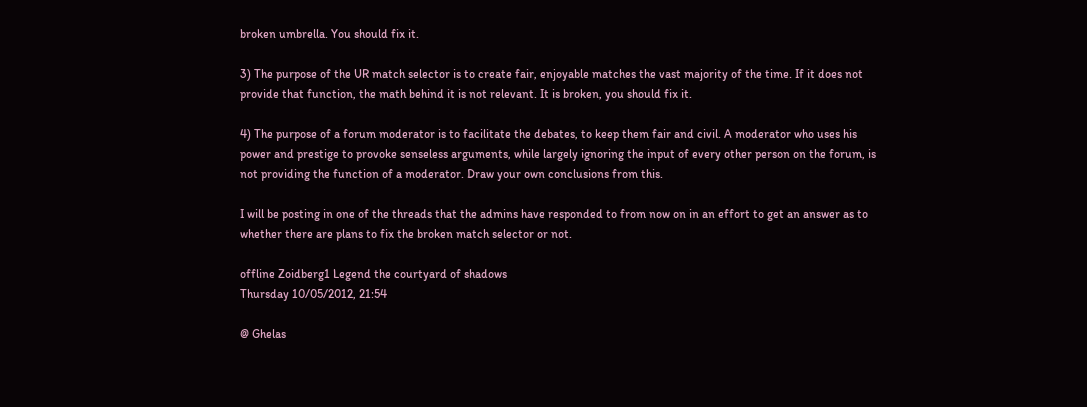broken umbrella. You should fix it.

3) The purpose of the UR match selector is to create fair, enjoyable matches the vast majority of the time. If it does not provide that function, the math behind it is not relevant. It is broken, you should fix it.

4) The purpose of a forum moderator is to facilitate the debates, to keep them fair and civil. A moderator who uses his power and prestige to provoke senseless arguments, while largely ignoring the input of every other person on the forum, is not providing the function of a moderator. Draw your own conclusions from this.

I will be posting in one of the threads that the admins have responded to from now on in an effort to get an answer as to whether there are plans to fix the broken match selector or not.

offline Zoidberg1 Legend the courtyard of shadows
Thursday 10/05/2012, 21:54

@ Ghelas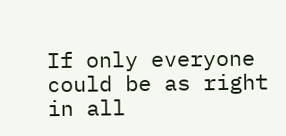If only everyone could be as right in all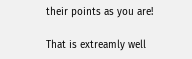their points as you are!

That is extreamly well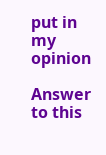put in my opinion

Answer to this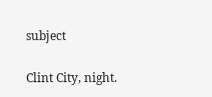subject

Clint City, night.